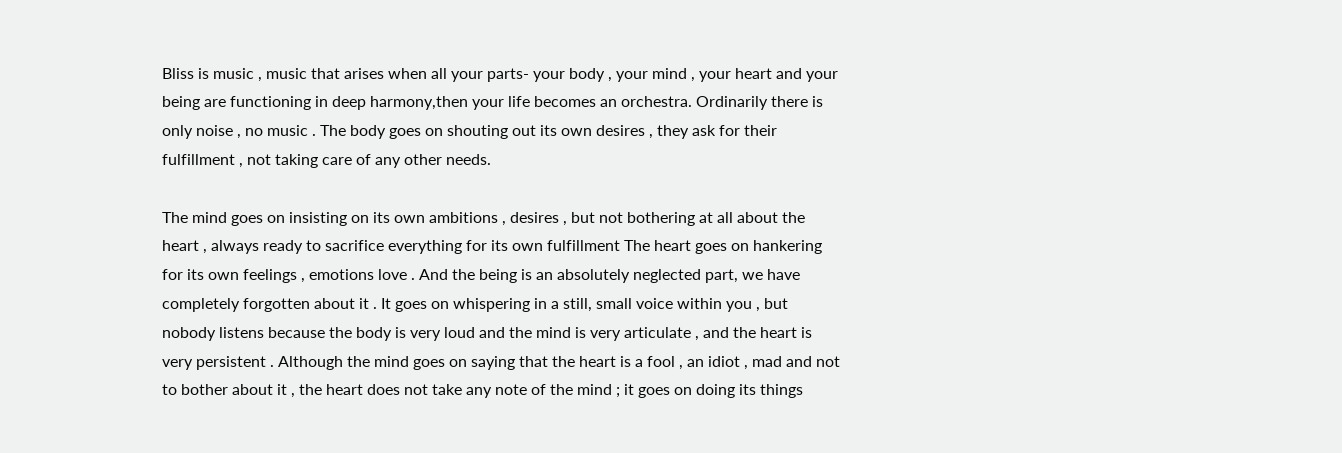Bliss is music , music that arises when all your parts- your body , your mind , your heart and your being are functioning in deep harmony,then your life becomes an orchestra. Ordinarily there is only noise , no music . The body goes on shouting out its own desires , they ask for their fulfillment , not taking care of any other needs.

The mind goes on insisting on its own ambitions , desires , but not bothering at all about the heart , always ready to sacrifice everything for its own fulfillment The heart goes on hankering for its own feelings , emotions love . And the being is an absolutely neglected part, we have completely forgotten about it . It goes on whispering in a still, small voice within you , but nobody listens because the body is very loud and the mind is very articulate , and the heart is very persistent . Although the mind goes on saying that the heart is a fool , an idiot , mad and not to bother about it , the heart does not take any note of the mind ; it goes on doing its things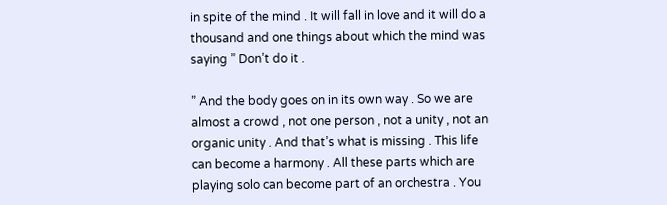in spite of the mind . It will fall in love and it will do a thousand and one things about which the mind was saying ” Don’t do it .

” And the body goes on in its own way . So we are almost a crowd , not one person , not a unity , not an organic unity . And that’s what is missing . This life can become a harmony . All these parts which are playing solo can become part of an orchestra . You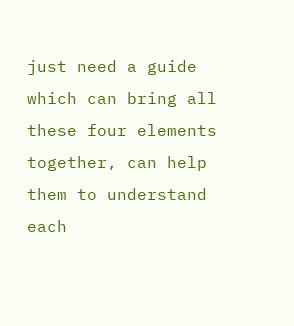just need a guide which can bring all these four elements together, can help them to understand each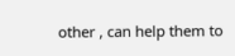other , can help them to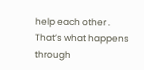help each other . That’s what happens through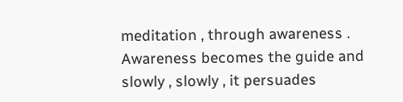meditation , through awareness . Awareness becomes the guide and slowly , slowly , it persuades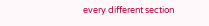every different section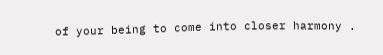of your being to come into closer harmony .